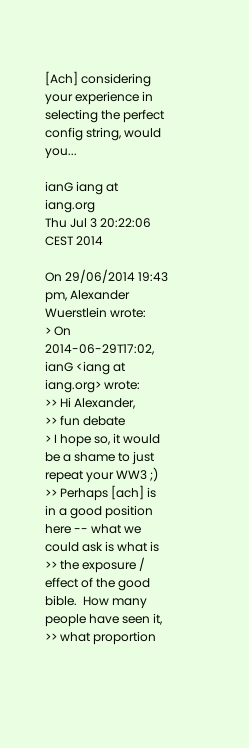[Ach] considering your experience in selecting the perfect config string, would you...

ianG iang at iang.org
Thu Jul 3 20:22:06 CEST 2014

On 29/06/2014 19:43 pm, Alexander Wuerstlein wrote:
> On 2014-06-29T17:02, ianG <iang at iang.org> wrote:
>> Hi Alexander,
>> fun debate
> I hope so, it would be a shame to just repeat your WW3 ;)
>> Perhaps [ach] is in a good position here -- what we could ask is what is
>> the exposure / effect of the good bible.  How many people have seen it,
>> what proportion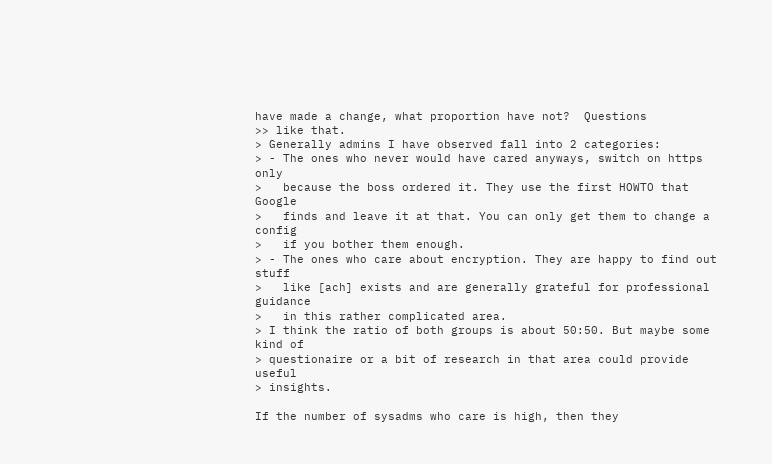have made a change, what proportion have not?  Questions
>> like that.
> Generally admins I have observed fall into 2 categories:
> - The ones who never would have cared anyways, switch on https only
>   because the boss ordered it. They use the first HOWTO that Google
>   finds and leave it at that. You can only get them to change a config
>   if you bother them enough.
> - The ones who care about encryption. They are happy to find out stuff
>   like [ach] exists and are generally grateful for professional guidance
>   in this rather complicated area.
> I think the ratio of both groups is about 50:50. But maybe some kind of
> questionaire or a bit of research in that area could provide useful
> insights.

If the number of sysadms who care is high, then they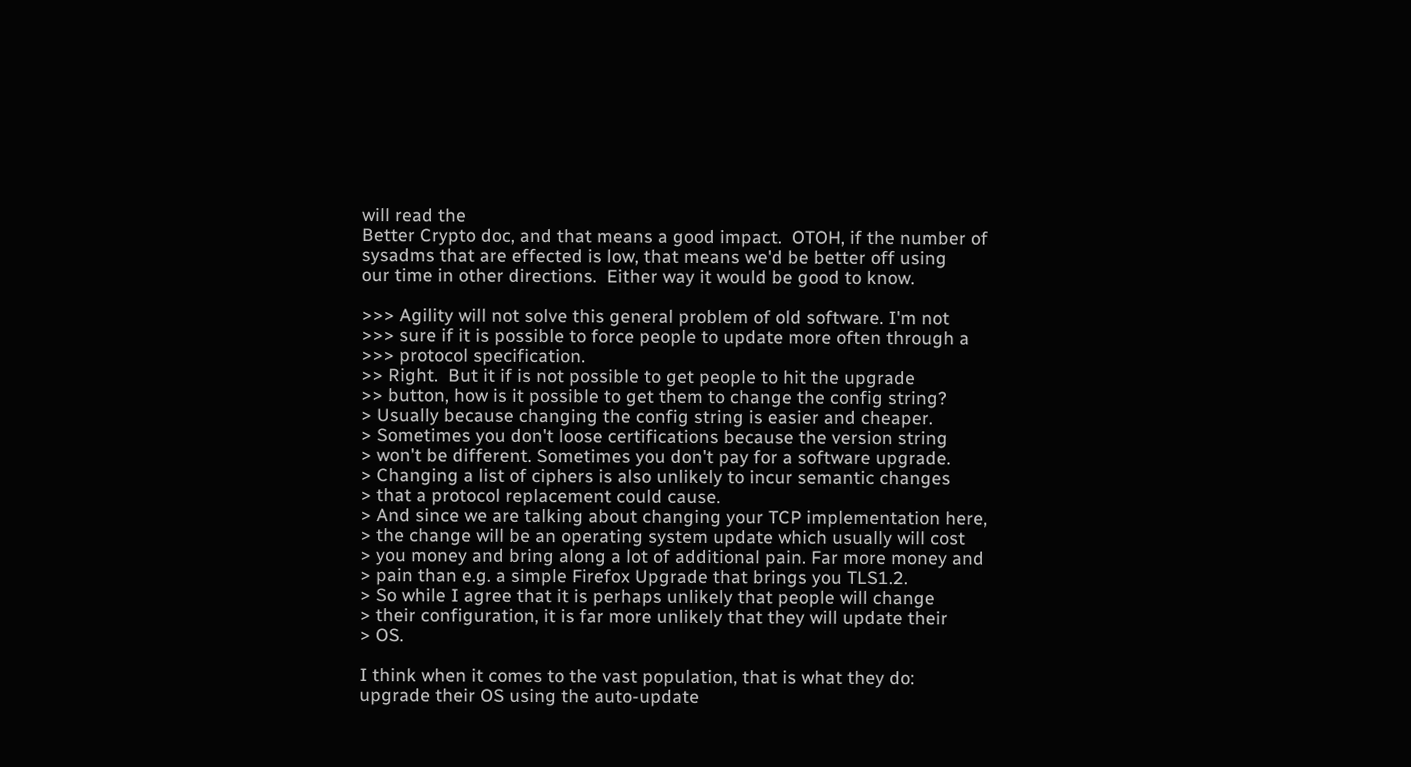will read the
Better Crypto doc, and that means a good impact.  OTOH, if the number of
sysadms that are effected is low, that means we'd be better off using
our time in other directions.  Either way it would be good to know.

>>> Agility will not solve this general problem of old software. I'm not
>>> sure if it is possible to force people to update more often through a
>>> protocol specification.
>> Right.  But it if is not possible to get people to hit the upgrade
>> button, how is it possible to get them to change the config string?
> Usually because changing the config string is easier and cheaper.
> Sometimes you don't loose certifications because the version string
> won't be different. Sometimes you don't pay for a software upgrade.
> Changing a list of ciphers is also unlikely to incur semantic changes
> that a protocol replacement could cause.
> And since we are talking about changing your TCP implementation here,
> the change will be an operating system update which usually will cost
> you money and bring along a lot of additional pain. Far more money and
> pain than e.g. a simple Firefox Upgrade that brings you TLS1.2.
> So while I agree that it is perhaps unlikely that people will change
> their configuration, it is far more unlikely that they will update their
> OS.

I think when it comes to the vast population, that is what they do:
upgrade their OS using the auto-update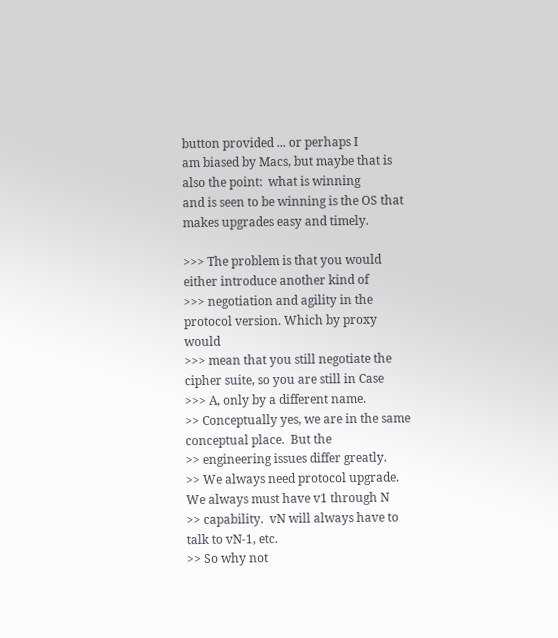button provided ... or perhaps I
am biased by Macs, but maybe that is also the point:  what is winning
and is seen to be winning is the OS that makes upgrades easy and timely.

>>> The problem is that you would either introduce another kind of
>>> negotiation and agility in the protocol version. Which by proxy would
>>> mean that you still negotiate the cipher suite, so you are still in Case
>>> A, only by a different name.
>> Conceptually yes, we are in the same conceptual place.  But the
>> engineering issues differ greatly.
>> We always need protocol upgrade.  We always must have v1 through N
>> capability.  vN will always have to talk to vN-1, etc.
>> So why not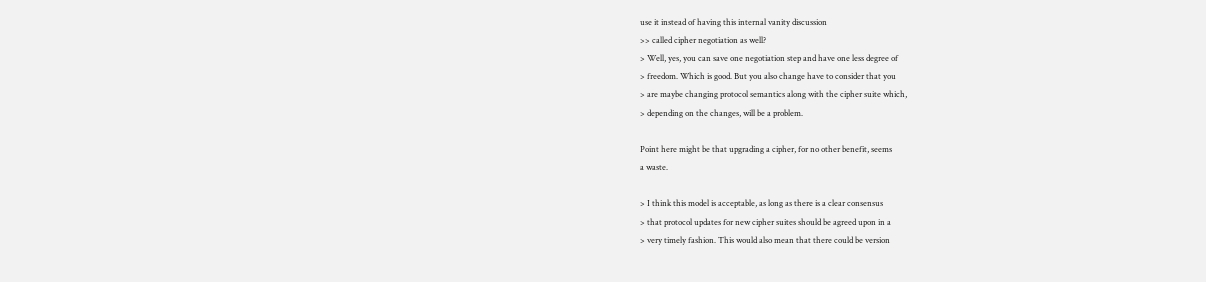use it instead of having this internal vanity discussion
>> called cipher negotiation as well?
> Well, yes, you can save one negotiation step and have one less degree of
> freedom. Which is good. But you also change have to consider that you
> are maybe changing protocol semantics along with the cipher suite which,
> depending on the changes, will be a problem.

Point here might be that upgrading a cipher, for no other benefit, seems
a waste.

> I think this model is acceptable, as long as there is a clear consensus
> that protocol updates for new cipher suites should be agreed upon in a
> very timely fashion. This would also mean that there could be version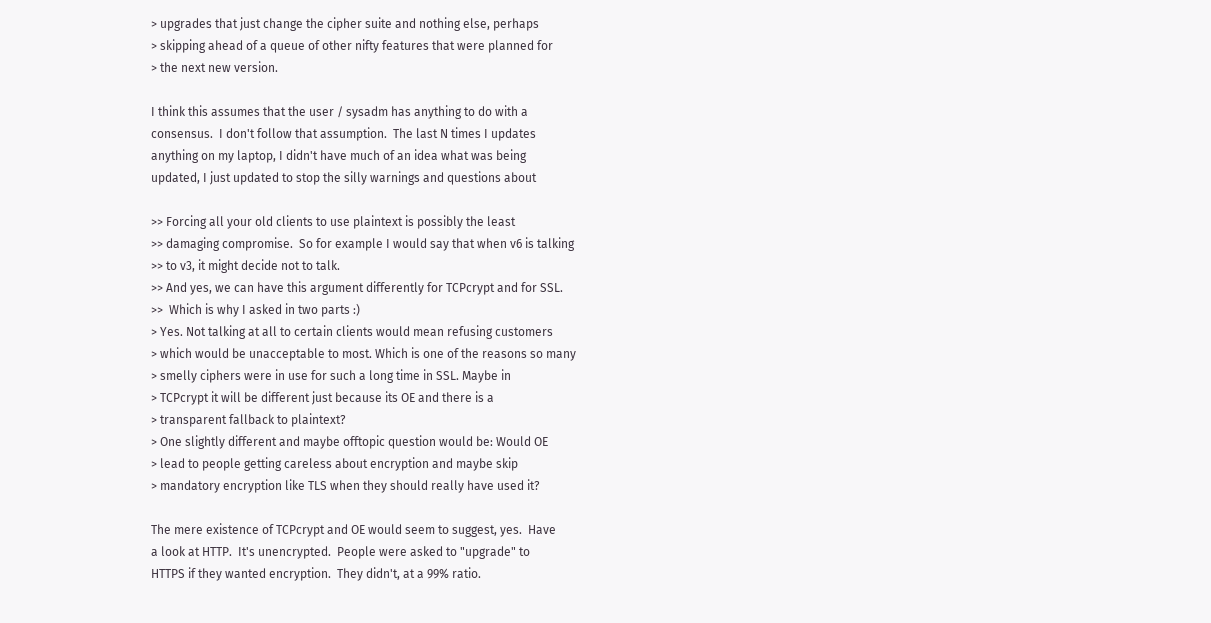> upgrades that just change the cipher suite and nothing else, perhaps
> skipping ahead of a queue of other nifty features that were planned for
> the next new version.

I think this assumes that the user / sysadm has anything to do with a
consensus.  I don't follow that assumption.  The last N times I updates
anything on my laptop, I didn't have much of an idea what was being
updated, I just updated to stop the silly warnings and questions about

>> Forcing all your old clients to use plaintext is possibly the least
>> damaging compromise.  So for example I would say that when v6 is talking
>> to v3, it might decide not to talk.
>> And yes, we can have this argument differently for TCPcrypt and for SSL.
>>  Which is why I asked in two parts :)
> Yes. Not talking at all to certain clients would mean refusing customers
> which would be unacceptable to most. Which is one of the reasons so many
> smelly ciphers were in use for such a long time in SSL. Maybe in
> TCPcrypt it will be different just because its OE and there is a
> transparent fallback to plaintext?
> One slightly different and maybe offtopic question would be: Would OE
> lead to people getting careless about encryption and maybe skip
> mandatory encryption like TLS when they should really have used it?

The mere existence of TCPcrypt and OE would seem to suggest, yes.  Have
a look at HTTP.  It's unencrypted.  People were asked to "upgrade" to
HTTPS if they wanted encryption.  They didn't, at a 99% ratio.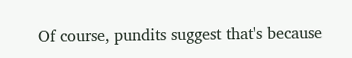Of course, pundits suggest that's because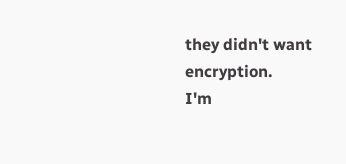they didn't want encryption.
I'm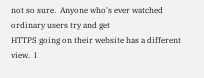not so sure.  Anyone who's ever watched ordinary users try and get
HTTPS going on their website has a different view.  I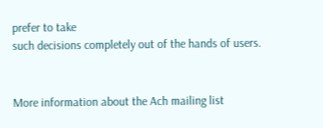prefer to take
such decisions completely out of the hands of users.


More information about the Ach mailing list